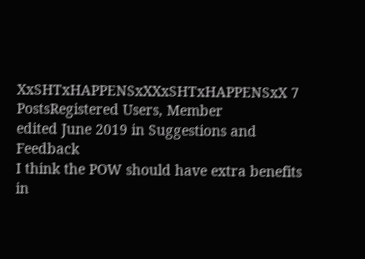XxSHTxHAPPENSxXXxSHTxHAPPENSxX 7 PostsRegistered Users, Member
edited June 2019 in Suggestions and Feedback
I think the POW should have extra benefits in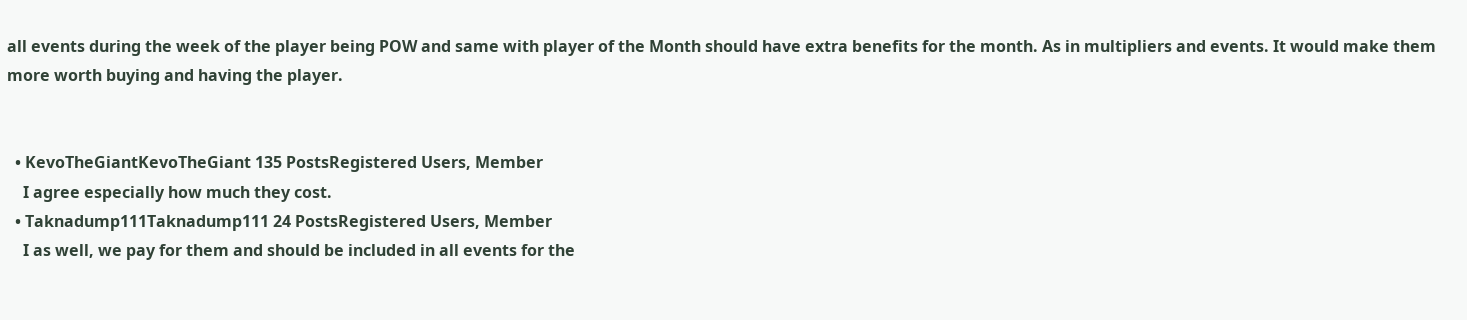all events during the week of the player being POW and same with player of the Month should have extra benefits for the month. As in multipliers and events. It would make them more worth buying and having the player.


  • KevoTheGiantKevoTheGiant 135 PostsRegistered Users, Member
    I agree especially how much they cost.
  • Taknadump111Taknadump111 24 PostsRegistered Users, Member
    I as well, we pay for them and should be included in all events for the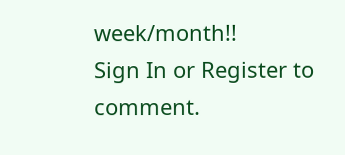week/month!!
Sign In or Register to comment.